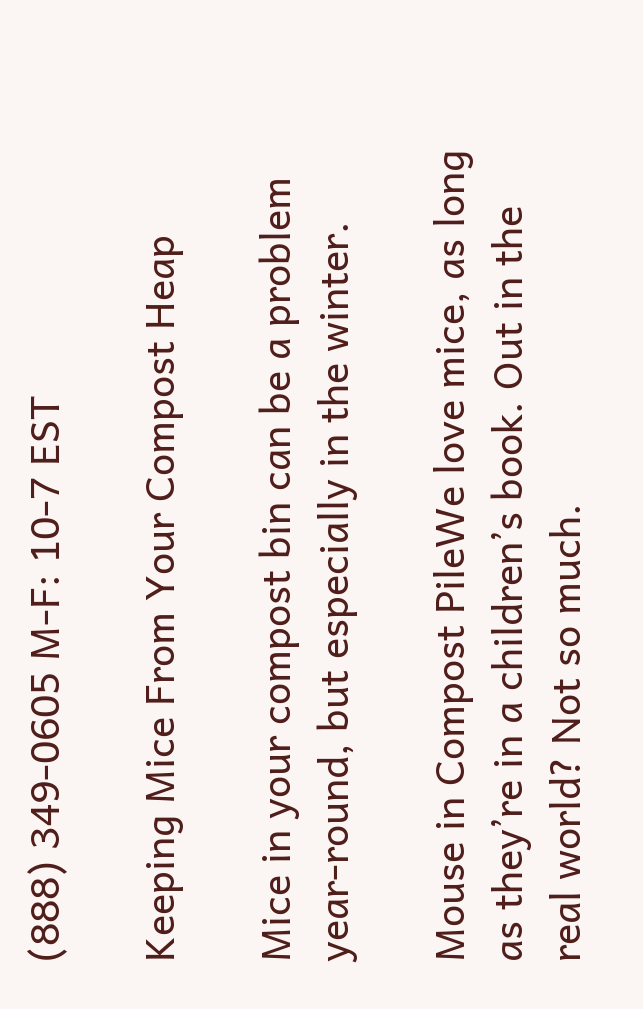(888) 349-0605 M-F: 10-7 EST

Keeping Mice From Your Compost Heap

Mice in your compost bin can be a problem year-round, but especially in the winter.

Mouse in Compost PileWe love mice, as long as they’re in a children’s book. Out in the real world? Not so much.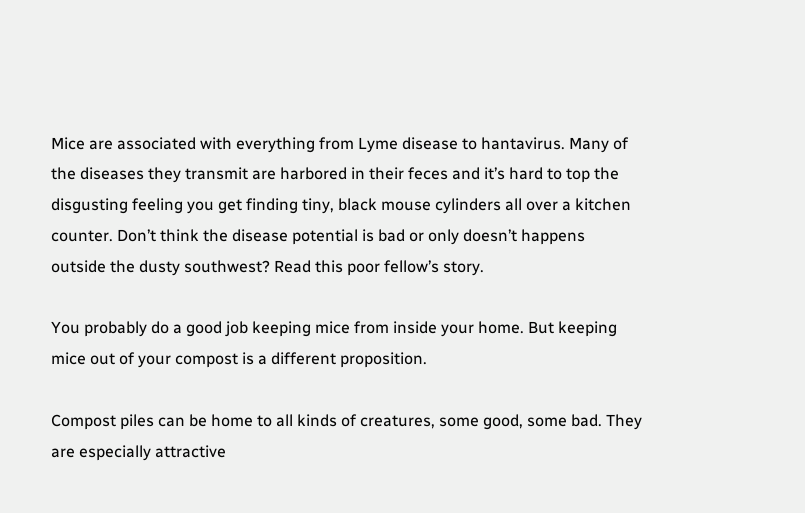Mice are associated with everything from Lyme disease to hantavirus. Many of the diseases they transmit are harbored in their feces and it’s hard to top the disgusting feeling you get finding tiny, black mouse cylinders all over a kitchen counter. Don’t think the disease potential is bad or only doesn’t happens outside the dusty southwest? Read this poor fellow’s story.

You probably do a good job keeping mice from inside your home. But keeping mice out of your compost is a different proposition.

Compost piles can be home to all kinds of creatures, some good, some bad. They are especially attractive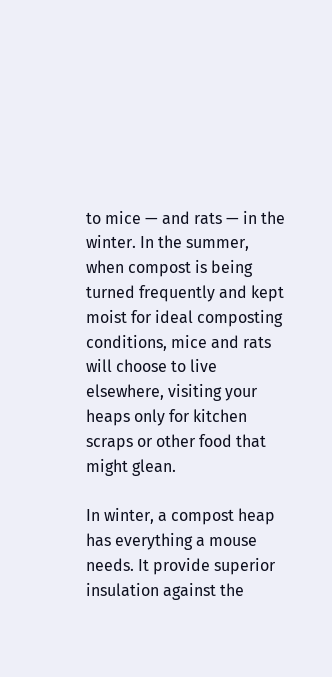to mice — and rats — in the winter. In the summer, when compost is being turned frequently and kept moist for ideal composting conditions, mice and rats will choose to live elsewhere, visiting your heaps only for kitchen scraps or other food that might glean.

In winter, a compost heap has everything a mouse needs. It provide superior insulation against the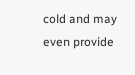cold and may even provide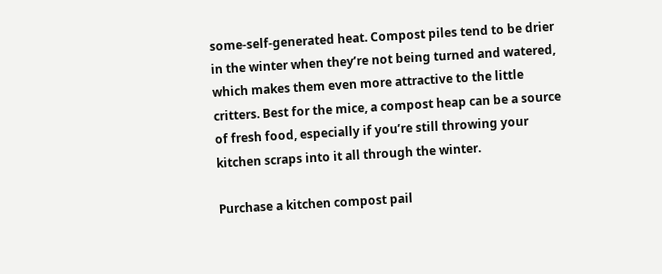some-self-generated heat. Compost piles tend to be drier in the winter when they’re not being turned and watered, which makes them even more attractive to the little critters. Best for the mice, a compost heap can be a source of fresh food, especially if you’re still throwing your kitchen scraps into it all through the winter.

Purchase a kitchen compost pail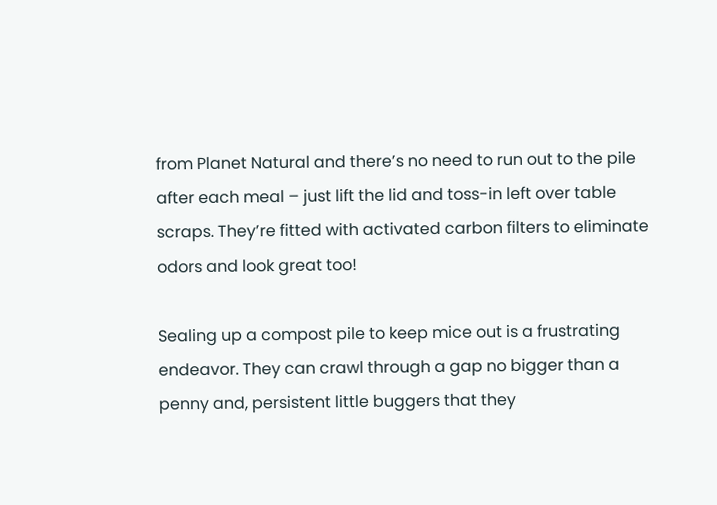from Planet Natural and there’s no need to run out to the pile after each meal – just lift the lid and toss-in left over table scraps. They’re fitted with activated carbon filters to eliminate odors and look great too!

Sealing up a compost pile to keep mice out is a frustrating endeavor. They can crawl through a gap no bigger than a penny and, persistent little buggers that they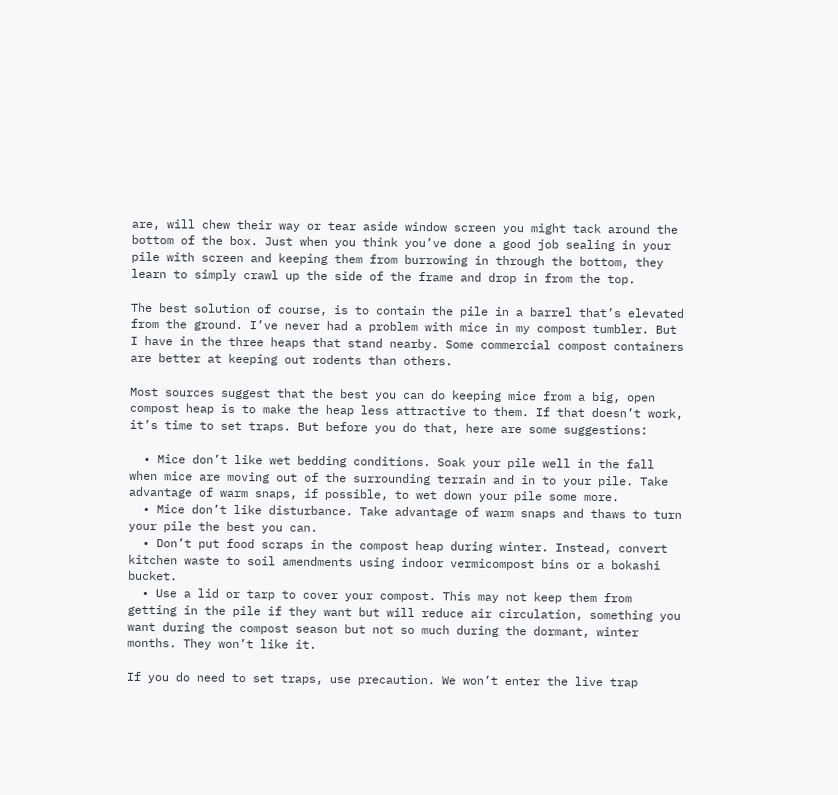are, will chew their way or tear aside window screen you might tack around the bottom of the box. Just when you think you’ve done a good job sealing in your pile with screen and keeping them from burrowing in through the bottom, they learn to simply crawl up the side of the frame and drop in from the top.

The best solution of course, is to contain the pile in a barrel that’s elevated from the ground. I’ve never had a problem with mice in my compost tumbler. But I have in the three heaps that stand nearby. Some commercial compost containers are better at keeping out rodents than others.

Most sources suggest that the best you can do keeping mice from a big, open compost heap is to make the heap less attractive to them. If that doesn’t work, it’s time to set traps. But before you do that, here are some suggestions:

  • Mice don’t like wet bedding conditions. Soak your pile well in the fall when mice are moving out of the surrounding terrain and in to your pile. Take advantage of warm snaps, if possible, to wet down your pile some more.
  • Mice don’t like disturbance. Take advantage of warm snaps and thaws to turn your pile the best you can.
  • Don’t put food scraps in the compost heap during winter. Instead, convert kitchen waste to soil amendments using indoor vermicompost bins or a bokashi bucket.
  • Use a lid or tarp to cover your compost. This may not keep them from getting in the pile if they want but will reduce air circulation, something you want during the compost season but not so much during the dormant, winter months. They won’t like it.

If you do need to set traps, use precaution. We won’t enter the live trap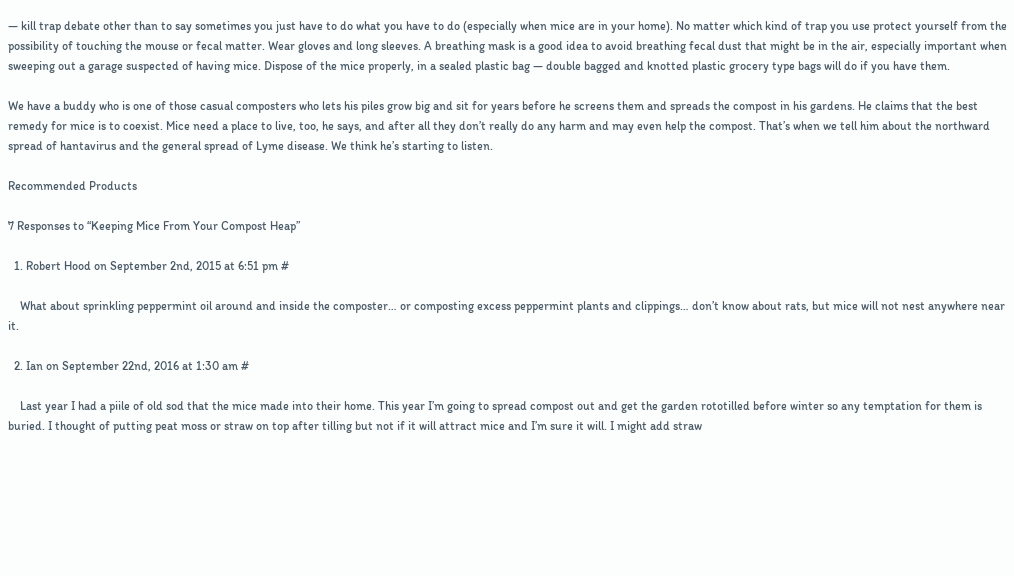— kill trap debate other than to say sometimes you just have to do what you have to do (especially when mice are in your home). No matter which kind of trap you use protect yourself from the possibility of touching the mouse or fecal matter. Wear gloves and long sleeves. A breathing mask is a good idea to avoid breathing fecal dust that might be in the air, especially important when sweeping out a garage suspected of having mice. Dispose of the mice properly, in a sealed plastic bag — double bagged and knotted plastic grocery type bags will do if you have them.

We have a buddy who is one of those casual composters who lets his piles grow big and sit for years before he screens them and spreads the compost in his gardens. He claims that the best remedy for mice is to coexist. Mice need a place to live, too, he says, and after all they don’t really do any harm and may even help the compost. That’s when we tell him about the northward spread of hantavirus and the general spread of Lyme disease. We think he’s starting to listen.

Recommended Products

7 Responses to “Keeping Mice From Your Compost Heap”

  1. Robert Hood on September 2nd, 2015 at 6:51 pm #

    What about sprinkling peppermint oil around and inside the composter… or composting excess peppermint plants and clippings… don’t know about rats, but mice will not nest anywhere near it.

  2. Ian on September 22nd, 2016 at 1:30 am #

    Last year I had a piile of old sod that the mice made into their home. This year I’m going to spread compost out and get the garden rototilled before winter so any temptation for them is buried. I thought of putting peat moss or straw on top after tilling but not if it will attract mice and I’m sure it will. I might add straw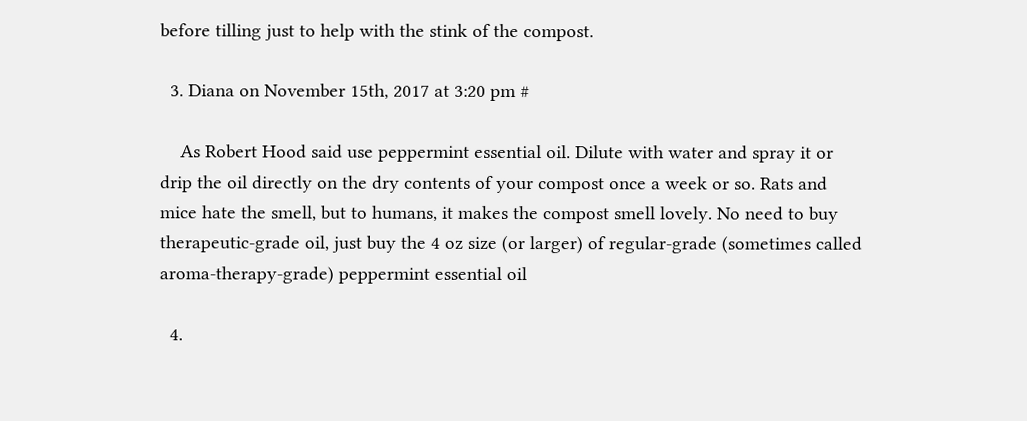before tilling just to help with the stink of the compost.

  3. Diana on November 15th, 2017 at 3:20 pm #

    As Robert Hood said use peppermint essential oil. Dilute with water and spray it or drip the oil directly on the dry contents of your compost once a week or so. Rats and mice hate the smell, but to humans, it makes the compost smell lovely. No need to buy therapeutic-grade oil, just buy the 4 oz size (or larger) of regular-grade (sometimes called aroma-therapy-grade) peppermint essential oil

  4.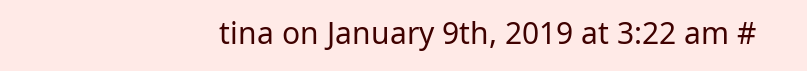tina on January 9th, 2019 at 3:22 am #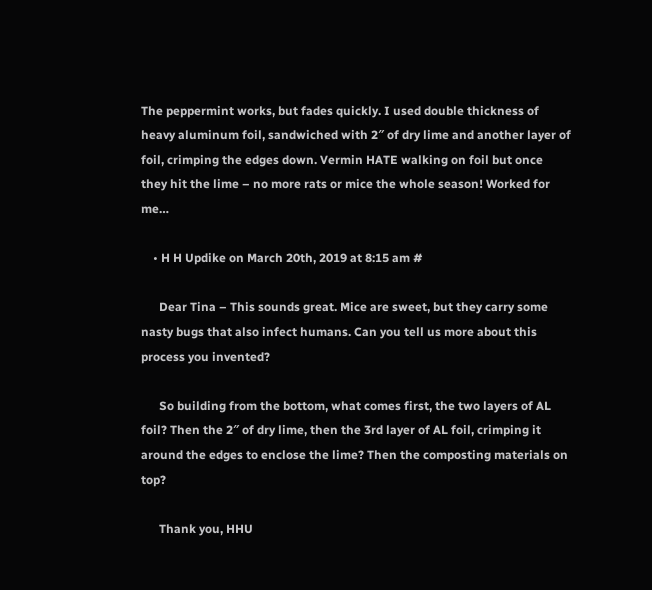The peppermint works, but fades quickly. I used double thickness of heavy aluminum foil, sandwiched with 2″ of dry lime and another layer of foil, crimping the edges down. Vermin HATE walking on foil but once they hit the lime – no more rats or mice the whole season! Worked for me…

    • H H Updike on March 20th, 2019 at 8:15 am #

      Dear Tina – This sounds great. Mice are sweet, but they carry some nasty bugs that also infect humans. Can you tell us more about this process you invented?

      So building from the bottom, what comes first, the two layers of AL foil? Then the 2″ of dry lime, then the 3rd layer of AL foil, crimping it around the edges to enclose the lime? Then the composting materials on top?

      Thank you, HHU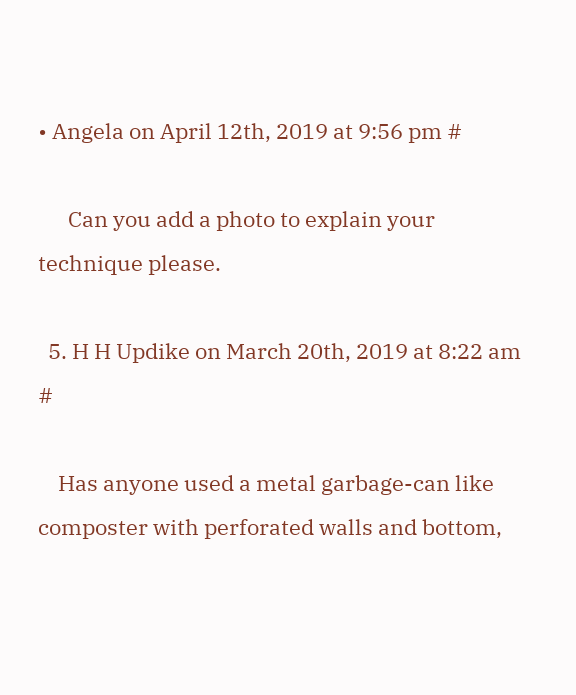• Angela on April 12th, 2019 at 9:56 pm #

      Can you add a photo to explain your technique please.

  5. H H Updike on March 20th, 2019 at 8:22 am #

    Has anyone used a metal garbage-can like composter with perforated walls and bottom,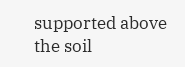supported above the soil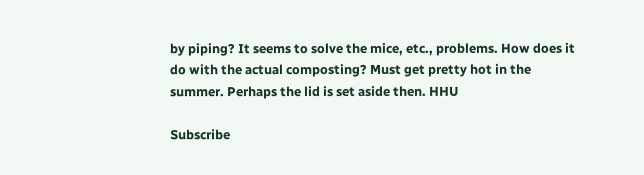by piping? It seems to solve the mice, etc., problems. How does it do with the actual composting? Must get pretty hot in the summer. Perhaps the lid is set aside then. HHU

Subscribe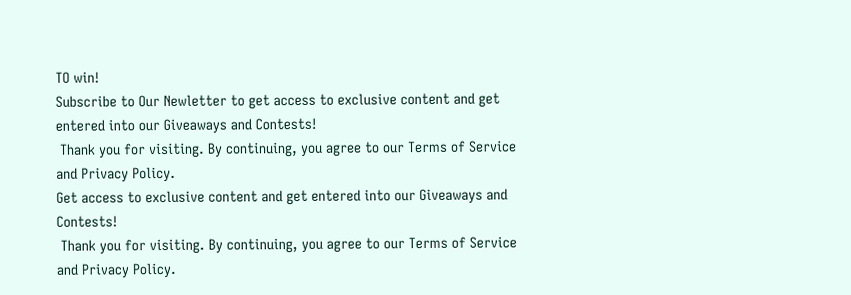TO win!
Subscribe to Our Newletter to get access to exclusive content and get entered into our Giveaways and Contests!
 Thank you for visiting. By continuing, you agree to our Terms of Service and Privacy Policy.
Get access to exclusive content and get entered into our Giveaways and Contests!
 Thank you for visiting. By continuing, you agree to our Terms of Service and Privacy Policy.